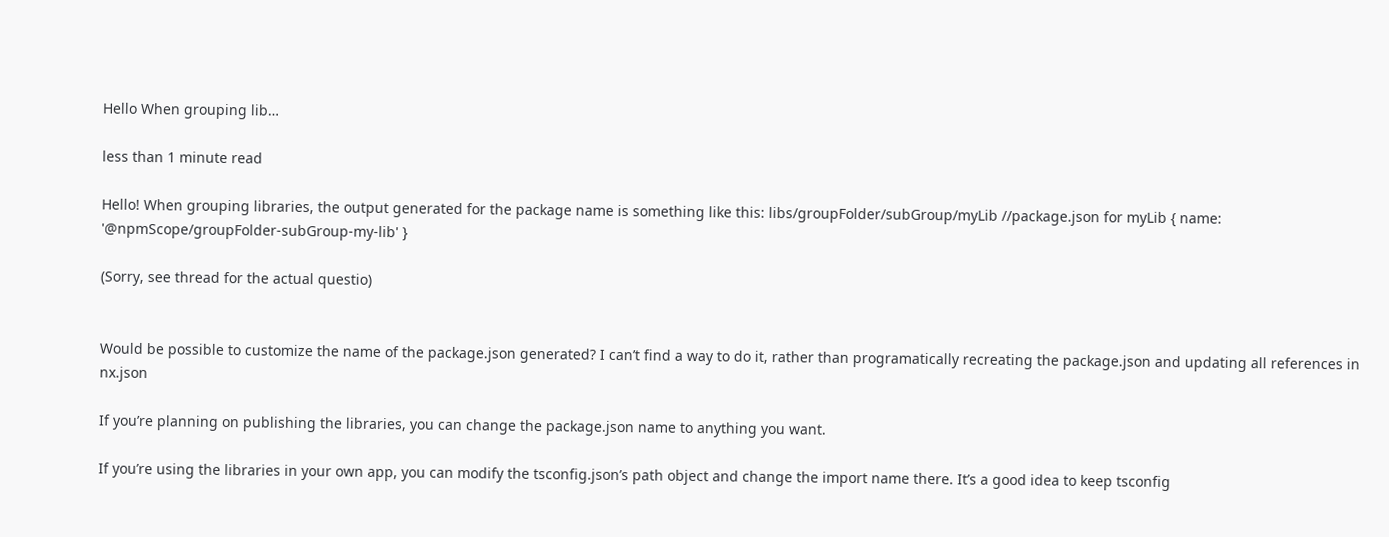Hello When grouping lib…

less than 1 minute read

Hello! When grouping libraries, the output generated for the package name is something like this: libs/groupFolder/subGroup/myLib //package.json for myLib { name: '@npmScope/groupFolder-subGroup-my-lib' }

(Sorry, see thread for the actual questio)


Would be possible to customize the name of the package.json generated? I can’t find a way to do it, rather than programatically recreating the package.json and updating all references in nx.json

If you’re planning on publishing the libraries, you can change the package.json name to anything you want.

If you’re using the libraries in your own app, you can modify the tsconfig.json’s path object and change the import name there. It’s a good idea to keep tsconfig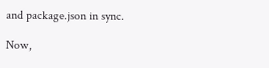and package.json in sync.

Now,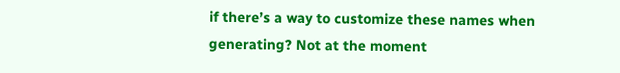if there’s a way to customize these names when generating? Not at the moment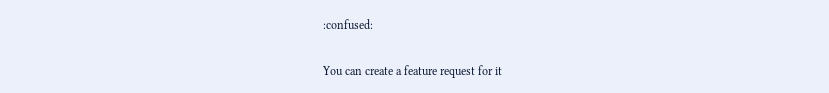:confused:

You can create a feature request for it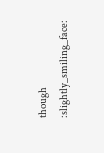though :slightly_smiling_face: